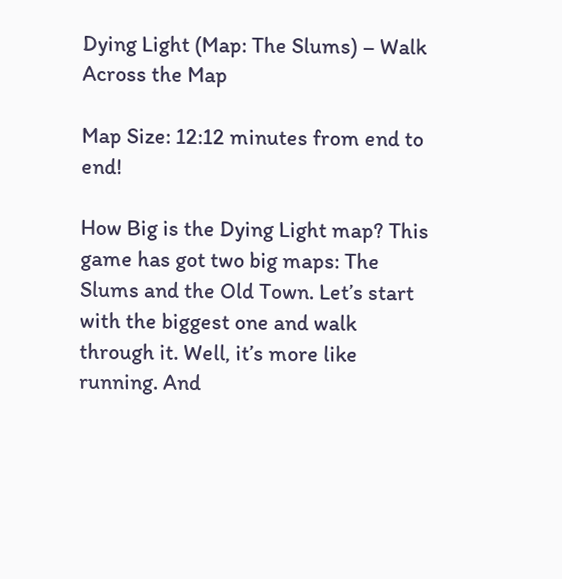Dying Light (Map: The Slums) – Walk Across the Map

Map Size: 12:12 minutes from end to end!

How Big is the Dying Light map? This game has got two big maps: The Slums and the Old Town. Let’s start with the biggest one and walk through it. Well, it’s more like running. And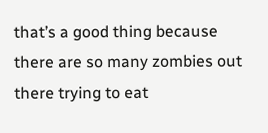that’s a good thing because there are so many zombies out there trying to eat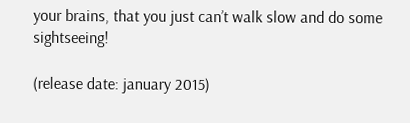your brains, that you just can’t walk slow and do some sightseeing!

(release date: january 2015)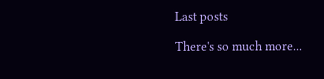Last posts

There's so much more...